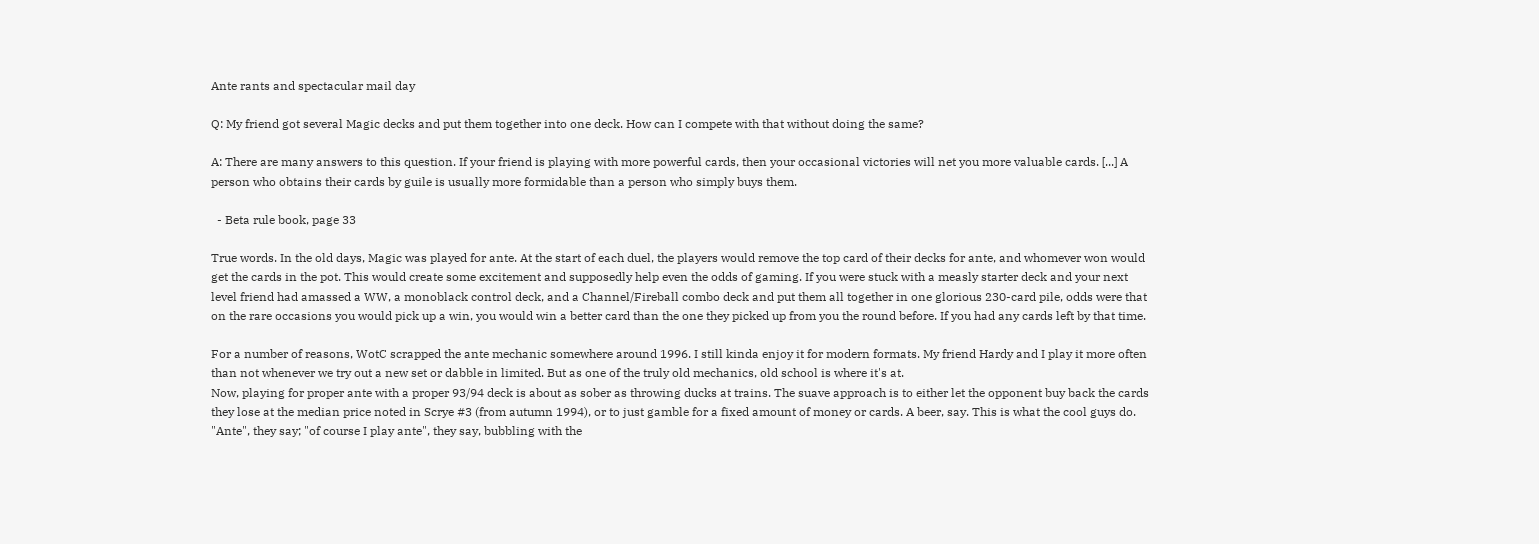Ante rants and spectacular mail day

Q: My friend got several Magic decks and put them together into one deck. How can I compete with that without doing the same?

A: There are many answers to this question. If your friend is playing with more powerful cards, then your occasional victories will net you more valuable cards. [...] A person who obtains their cards by guile is usually more formidable than a person who simply buys them.

  - Beta rule book, page 33

True words. In the old days, Magic was played for ante. At the start of each duel, the players would remove the top card of their decks for ante, and whomever won would get the cards in the pot. This would create some excitement and supposedly help even the odds of gaming. If you were stuck with a measly starter deck and your next level friend had amassed a WW, a monoblack control deck, and a Channel/Fireball combo deck and put them all together in one glorious 230-card pile, odds were that on the rare occasions you would pick up a win, you would win a better card than the one they picked up from you the round before. If you had any cards left by that time.

For a number of reasons, WotC scrapped the ante mechanic somewhere around 1996. I still kinda enjoy it for modern formats. My friend Hardy and I play it more often than not whenever we try out a new set or dabble in limited. But as one of the truly old mechanics, old school is where it's at.
Now, playing for proper ante with a proper 93/94 deck is about as sober as throwing ducks at trains. The suave approach is to either let the opponent buy back the cards they lose at the median price noted in Scrye #3 (from autumn 1994), or to just gamble for a fixed amount of money or cards. A beer, say. This is what the cool guys do. "Ante", they say; "of course I play ante", they say, bubbling with the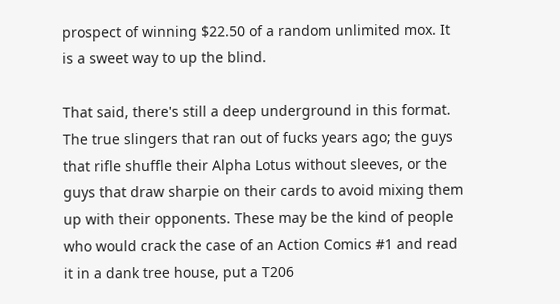prospect of winning $22.50 of a random unlimited mox. It is a sweet way to up the blind.

That said, there's still a deep underground in this format. The true slingers that ran out of fucks years ago; the guys that rifle shuffle their Alpha Lotus without sleeves, or the guys that draw sharpie on their cards to avoid mixing them up with their opponents. These may be the kind of people who would crack the case of an Action Comics #1 and read it in a dank tree house, put a T206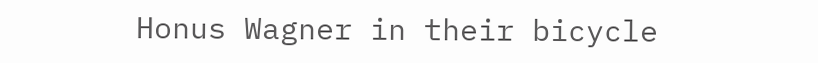Honus Wagner in their bicycle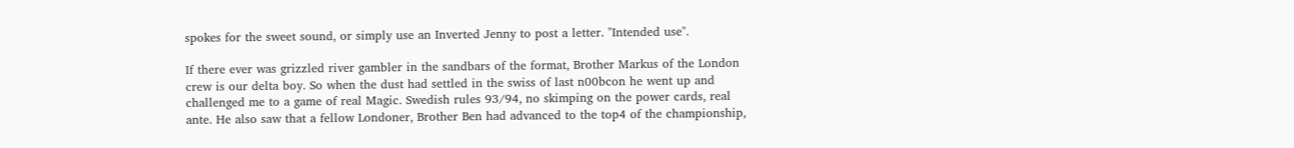spokes for the sweet sound, or simply use an Inverted Jenny to post a letter. "Intended use".

If there ever was grizzled river gambler in the sandbars of the format, Brother Markus of the London crew is our delta boy. So when the dust had settled in the swiss of last n00bcon he went up and challenged me to a game of real Magic. Swedish rules 93/94, no skimping on the power cards, real ante. He also saw that a fellow Londoner, Brother Ben had advanced to the top4 of the championship,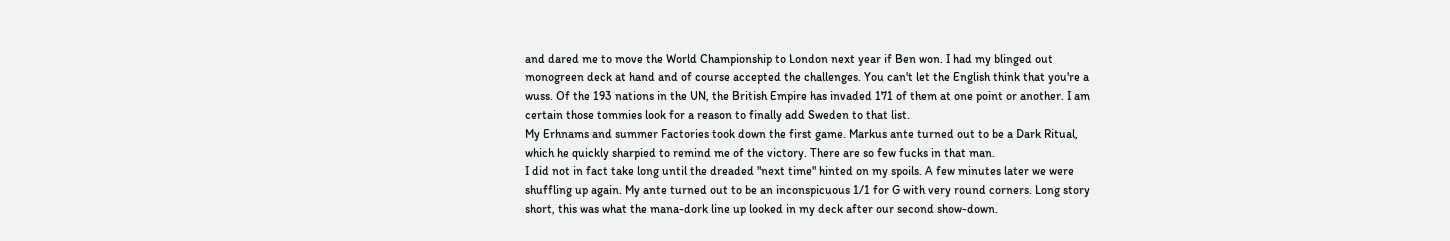and dared me to move the World Championship to London next year if Ben won. I had my blinged out monogreen deck at hand and of course accepted the challenges. You can't let the English think that you're a wuss. Of the 193 nations in the UN, the British Empire has invaded 171 of them at one point or another. I am certain those tommies look for a reason to finally add Sweden to that list.
My Erhnams and summer Factories took down the first game. Markus ante turned out to be a Dark Ritual, which he quickly sharpied to remind me of the victory. There are so few fucks in that man.
I did not in fact take long until the dreaded "next time" hinted on my spoils. A few minutes later we were shuffling up again. My ante turned out to be an inconspicuous 1/1 for G with very round corners. Long story short, this was what the mana-dork line up looked in my deck after our second show-down.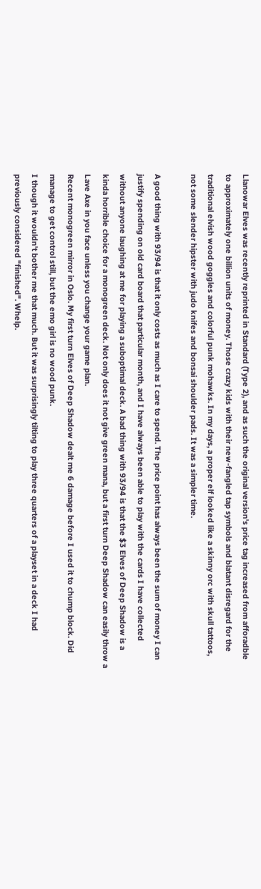Llanowar Elves was recently reprinted in Standard (Type 2), and as such the original version's price tag increased from afforadble to approximately one billion units of money. Those crazy kids with their new-fangled tap symbols and blatant disregard for the traditional elvish wood goggles and colorful punk mohawks. In my days, a proper elf looked like a skinny orc with skull tattoos, not some slender hipster with judo knifes and bonsai shoulder pads. It was a simpler time.

A good thing with 93/94 is that it only costs as much as I care to spend. The price point has always been the sum of money I can justify spending on old card board that particular month, and I have always been able to play with the cards I have collected without anyone laughing at me for playing a suboptimal deck. A bad thing with 93/94 is that the $3 Elves of Deep Shadow is a kinda horrible choice for a monogreen deck. Not only does it not give green mana, but a first turn Deep Shadow can easily throw a Lave Axe in you face unless you change your game plan.
Recent monogreen mirror in Oslo. My first turn Elves of Deep Shadow dealt me 6 damage before I used it to chump block. Did manage to get control still, but the emo girl is no wood punk.
I though it wouldn't bother me that much. But it was surprisingly tilting to play three quarters of a playset in a deck I had previously considered "finished". Whelp.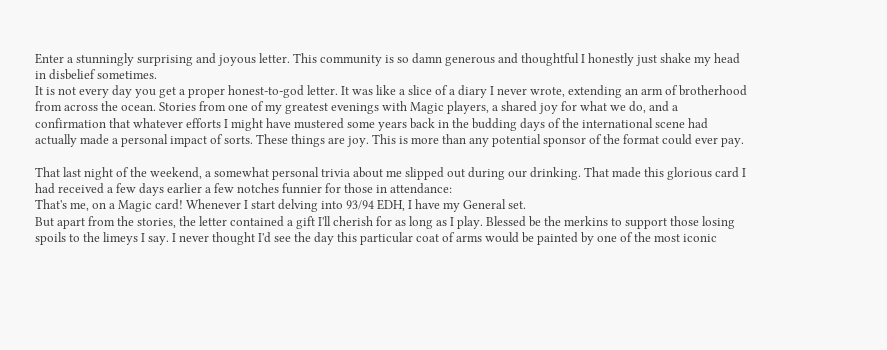Enter a stunningly surprising and joyous letter. This community is so damn generous and thoughtful I honestly just shake my head in disbelief sometimes.
It is not every day you get a proper honest-to-god letter. It was like a slice of a diary I never wrote, extending an arm of brotherhood from across the ocean. Stories from one of my greatest evenings with Magic players, a shared joy for what we do, and a confirmation that whatever efforts I might have mustered some years back in the budding days of the international scene had actually made a personal impact of sorts. These things are joy. This is more than any potential sponsor of the format could ever pay.

That last night of the weekend, a somewhat personal trivia about me slipped out during our drinking. That made this glorious card I had received a few days earlier a few notches funnier for those in attendance:
That's me, on a Magic card! Whenever I start delving into 93/94 EDH, I have my General set.
But apart from the stories, the letter contained a gift I'll cherish for as long as I play. Blessed be the merkins to support those losing spoils to the limeys I say. I never thought I'd see the day this particular coat of arms would be painted by one of the most iconic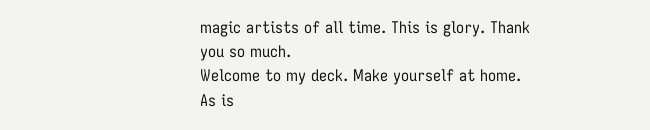magic artists of all time. This is glory. Thank you so much.
Welcome to my deck. Make yourself at home.
As is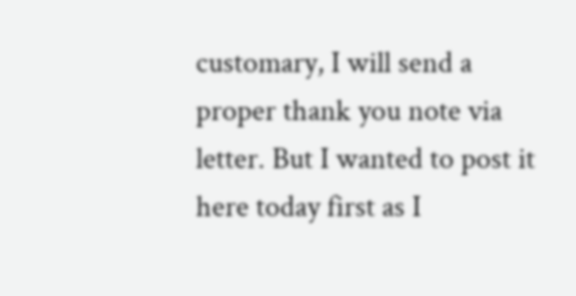customary, I will send a proper thank you note via letter. But I wanted to post it here today first as I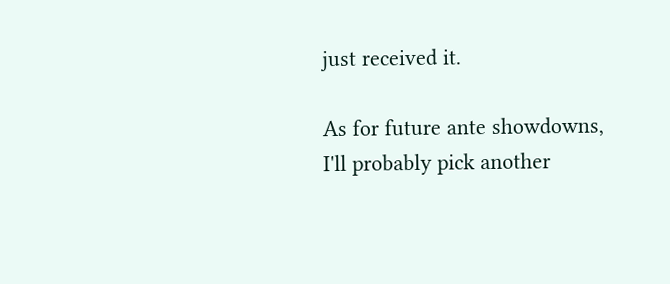just received it.

As for future ante showdowns, I'll probably pick another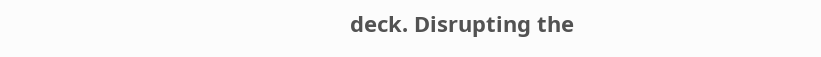deck. Disrupting the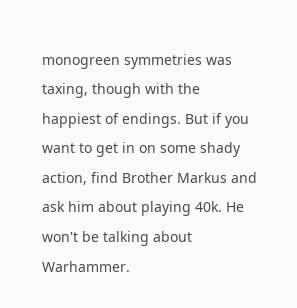monogreen symmetries was taxing, though with the happiest of endings. But if you want to get in on some shady action, find Brother Markus and ask him about playing 40k. He won't be talking about Warhammer.